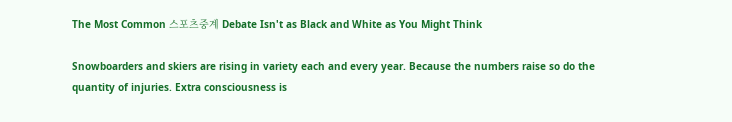The Most Common 스포츠중계 Debate Isn't as Black and White as You Might Think

Snowboarders and skiers are rising in variety each and every year. Because the numbers raise so do the quantity of injuries. Extra consciousness is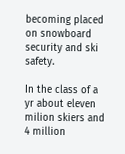becoming placed on snowboard security and ski safety.

In the class of a yr about eleven milion skiers and 4 million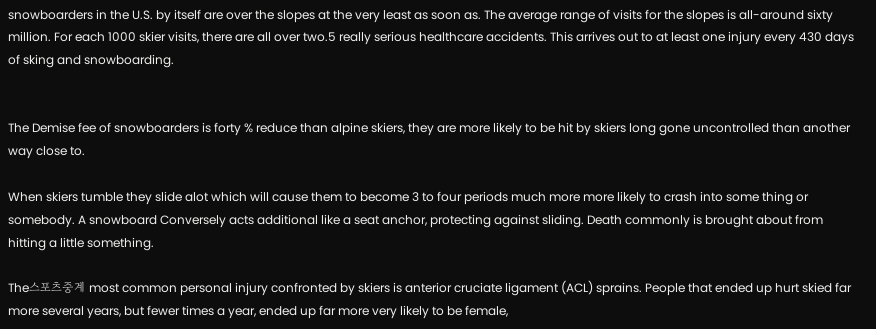snowboarders in the U.S. by itself are over the slopes at the very least as soon as. The average range of visits for the slopes is all-around sixty million. For each 1000 skier visits, there are all over two.5 really serious healthcare accidents. This arrives out to at least one injury every 430 days of sking and snowboarding.


The Demise fee of snowboarders is forty % reduce than alpine skiers, they are more likely to be hit by skiers long gone uncontrolled than another way close to.

When skiers tumble they slide alot which will cause them to become 3 to four periods much more more likely to crash into some thing or somebody. A snowboard Conversely acts additional like a seat anchor, protecting against sliding. Death commonly is brought about from hitting a little something.

The스포츠중계 most common personal injury confronted by skiers is anterior cruciate ligament (ACL) sprains. People that ended up hurt skied far more several years, but fewer times a year, ended up far more very likely to be female,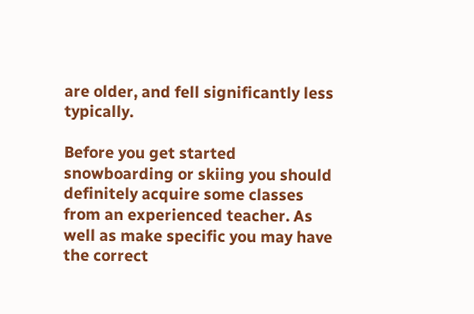are older, and fell significantly less typically.

Before you get started snowboarding or skiing you should definitely acquire some classes from an experienced teacher. As well as make specific you may have the correct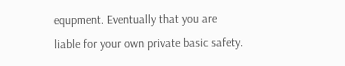equpment. Eventually that you are liable for your own private basic safety.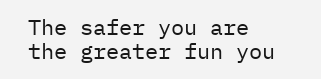The safer you are the greater fun you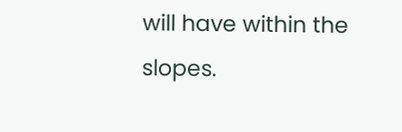will have within the slopes.